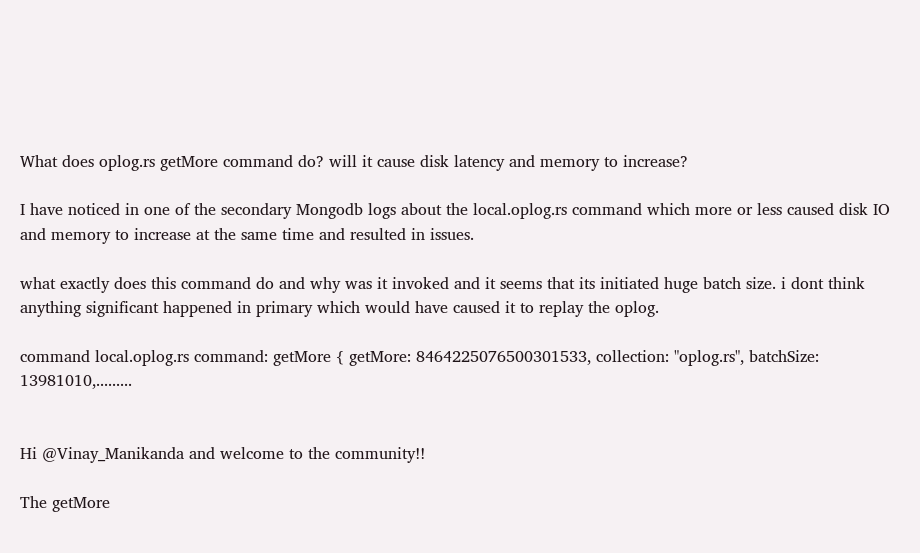What does oplog.rs getMore command do? will it cause disk latency and memory to increase?

I have noticed in one of the secondary Mongodb logs about the local.oplog.rs command which more or less caused disk IO and memory to increase at the same time and resulted in issues.

what exactly does this command do and why was it invoked and it seems that its initiated huge batch size. i dont think anything significant happened in primary which would have caused it to replay the oplog.

command local.oplog.rs command: getMore { getMore: 8464225076500301533, collection: "oplog.rs", batchSize: 13981010,.........


Hi @Vinay_Manikanda and welcome to the community!!

The getMore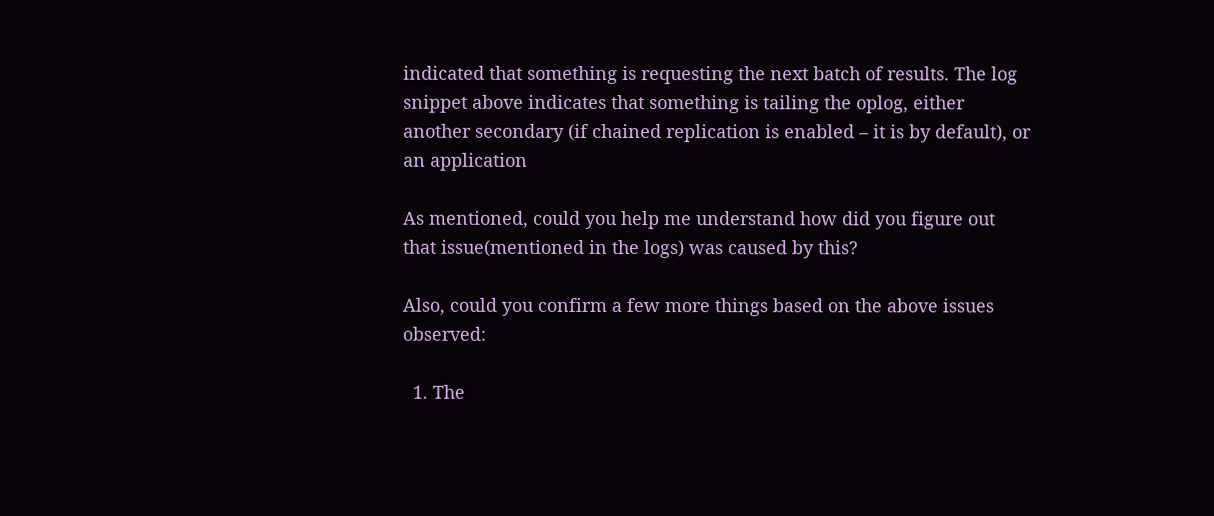indicated that something is requesting the next batch of results. The log snippet above indicates that something is tailing the oplog, either another secondary (if chained replication is enabled – it is by default), or an application

As mentioned, could you help me understand how did you figure out that issue(mentioned in the logs) was caused by this?

Also, could you confirm a few more things based on the above issues observed:

  1. The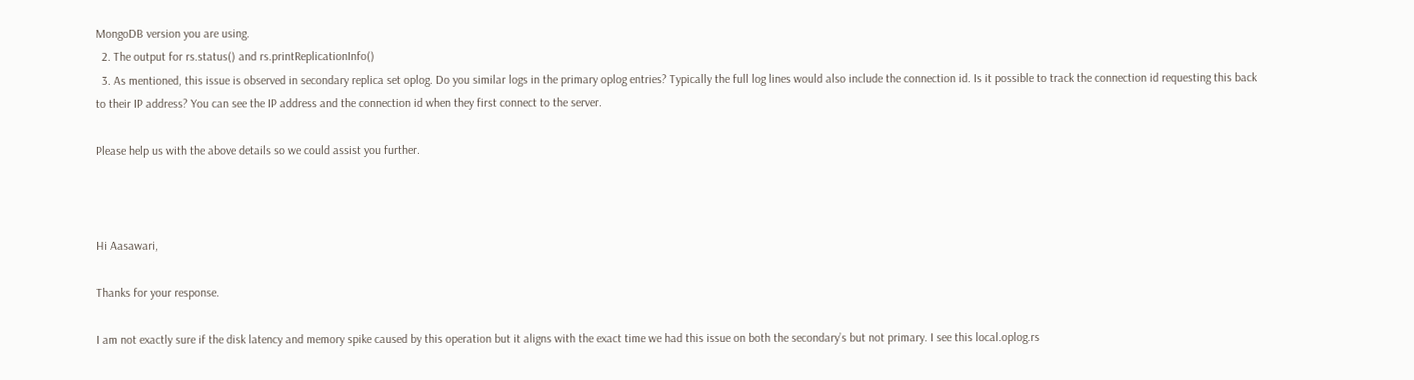MongoDB version you are using.
  2. The output for rs.status() and rs.printReplicationInfo()
  3. As mentioned, this issue is observed in secondary replica set oplog. Do you similar logs in the primary oplog entries? Typically the full log lines would also include the connection id. Is it possible to track the connection id requesting this back to their IP address? You can see the IP address and the connection id when they first connect to the server.

Please help us with the above details so we could assist you further.



Hi Aasawari,

Thanks for your response.

I am not exactly sure if the disk latency and memory spike caused by this operation but it aligns with the exact time we had this issue on both the secondary’s but not primary. I see this local.oplog.rs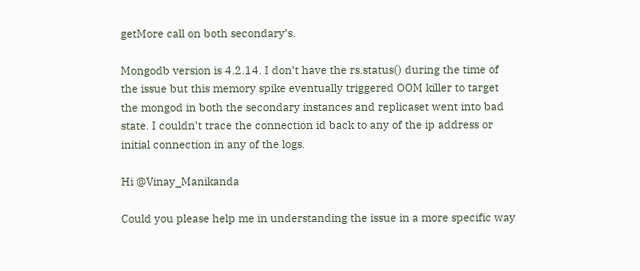getMore call on both secondary’s.

Mongodb version is 4.2.14. I don’t have the rs.status() during the time of the issue but this memory spike eventually triggered OOM killer to target the mongod in both the secondary instances and replicaset went into bad state. I couldn’t trace the connection id back to any of the ip address or initial connection in any of the logs.

Hi @Vinay_Manikanda

Could you please help me in understanding the issue in a more specific way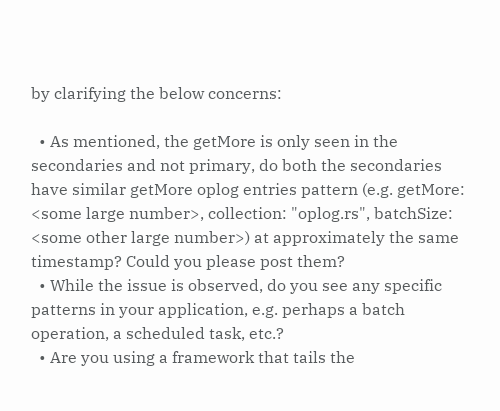by clarifying the below concerns:

  • As mentioned, the getMore is only seen in the secondaries and not primary, do both the secondaries have similar getMore oplog entries pattern (e.g. getMore: <some large number>, collection: "oplog.rs", batchSize: <some other large number>) at approximately the same timestamp? Could you please post them?
  • While the issue is observed, do you see any specific patterns in your application, e.g. perhaps a batch operation, a scheduled task, etc.?
  • Are you using a framework that tails the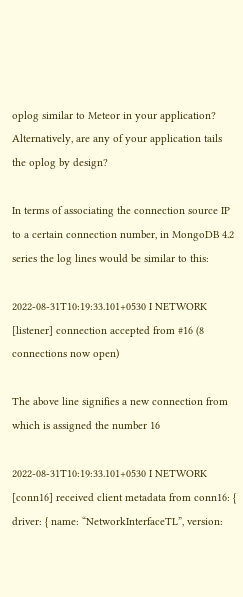oplog similar to Meteor in your application? Alternatively, are any of your application tails the oplog by design?

In terms of associating the connection source IP to a certain connection number, in MongoDB 4.2 series the log lines would be similar to this:

2022-08-31T10:19:33.101+0530 I NETWORK [listener] connection accepted from #16 (8 connections now open)

The above line signifies a new connection from which is assigned the number 16

2022-08-31T10:19:33.101+0530 I NETWORK [conn16] received client metadata from conn16: { driver: { name: “NetworkInterfaceTL”, version: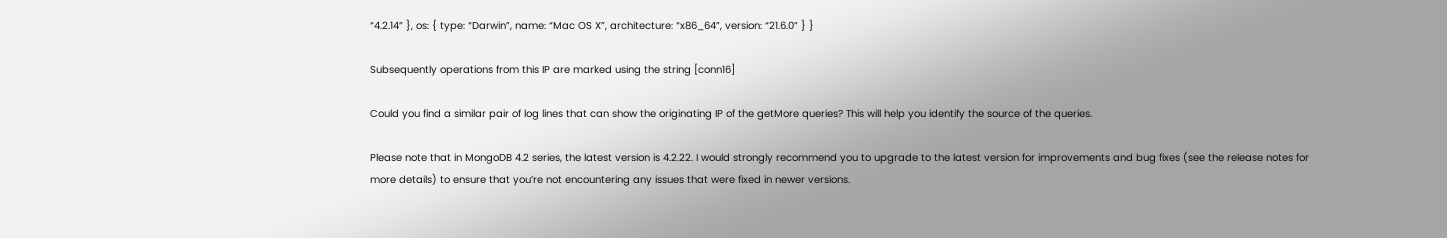“4.2.14” }, os: { type: “Darwin”, name: “Mac OS X”, architecture: “x86_64”, version: “21.6.0” } }

Subsequently operations from this IP are marked using the string [conn16]

Could you find a similar pair of log lines that can show the originating IP of the getMore queries? This will help you identify the source of the queries.

Please note that in MongoDB 4.2 series, the latest version is 4.2.22. I would strongly recommend you to upgrade to the latest version for improvements and bug fixes (see the release notes for more details) to ensure that you’re not encountering any issues that were fixed in newer versions.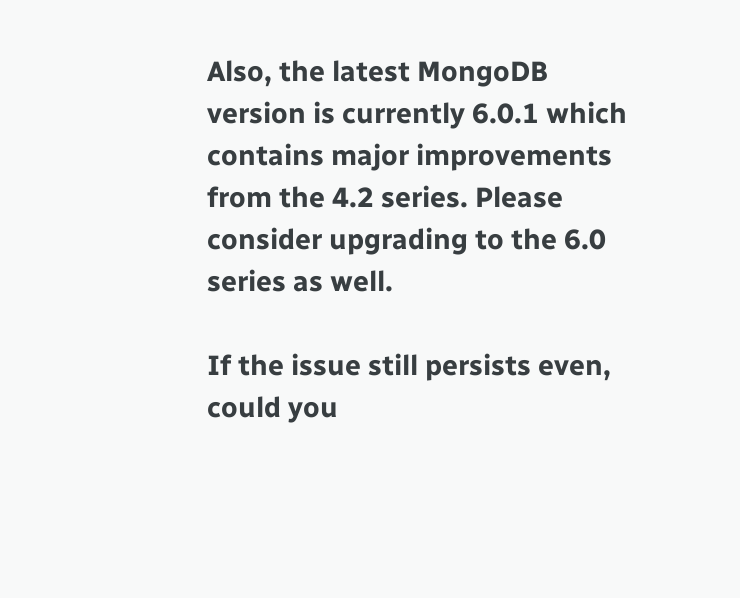Also, the latest MongoDB version is currently 6.0.1 which contains major improvements from the 4.2 series. Please consider upgrading to the 6.0 series as well.

If the issue still persists even, could you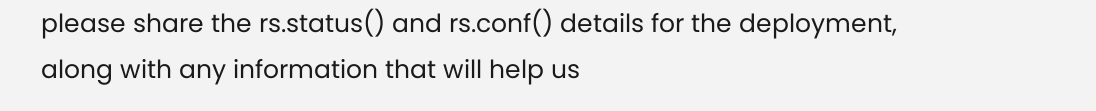please share the rs.status() and rs.conf() details for the deployment, along with any information that will help us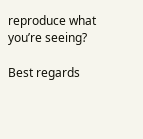reproduce what you’re seeing?

Best regards